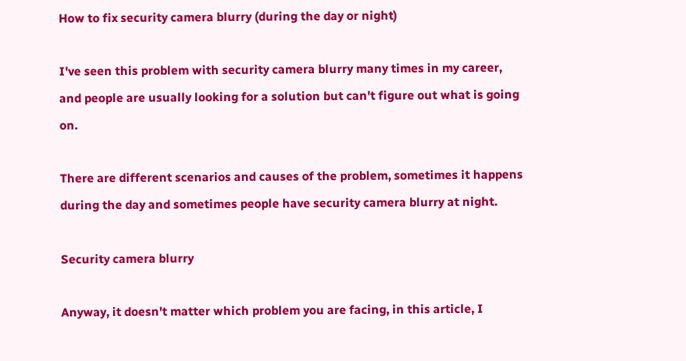How to fix security camera blurry (during the day or night)

I've seen this problem with security camera blurry many times in my career, and people are usually looking for a solution but can't figure out what is going on.

There are different scenarios and causes of the problem, sometimes it happens during the day and sometimes people have security camera blurry at night.

Security camera blurry

Anyway, it doesn't matter which problem you are facing, in this article, I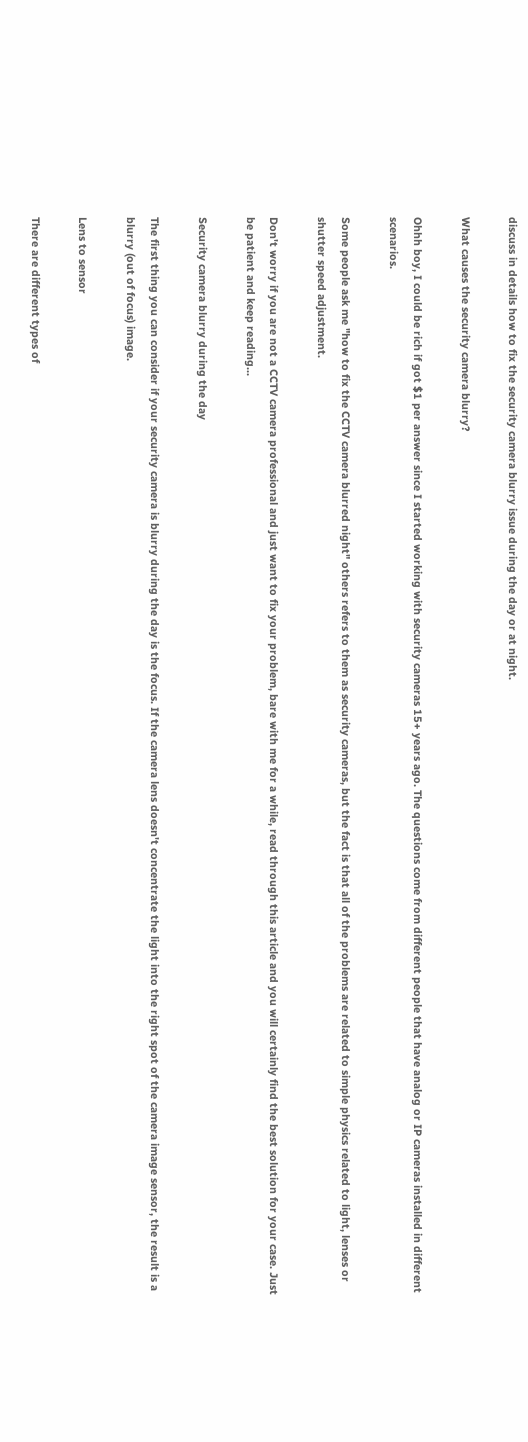discuss in details how to fix the security camera blurry issue during the day or at night.

What causes the security camera blurry?

Ohhh boy, I could be rich if got $1 per answer since I started working with security cameras 15+ years ago. The questions come from different people that have analog or IP cameras installed in different scenarios.

Some people ask me "how to fix the CCTV camera blurred night" others refers to them as security cameras, but the fact is that all of the problems are related to simple physics related to light, lenses or shutter speed adjustment.

Don't worry if you are not a CCTV camera professional and just want to fix your problem, bare with me for a while, read through this article and you will certainly find the best solution for your case. Just be patient and keep reading...

Security camera blurry during the day

The first thing you can consider if your security camera is blurry during the day is the focus. If the camera lens doesn't concentrate the light into the right spot of the camera image sensor, the result is a blurry (out of focus) image.

Lens to sensor

There are different types of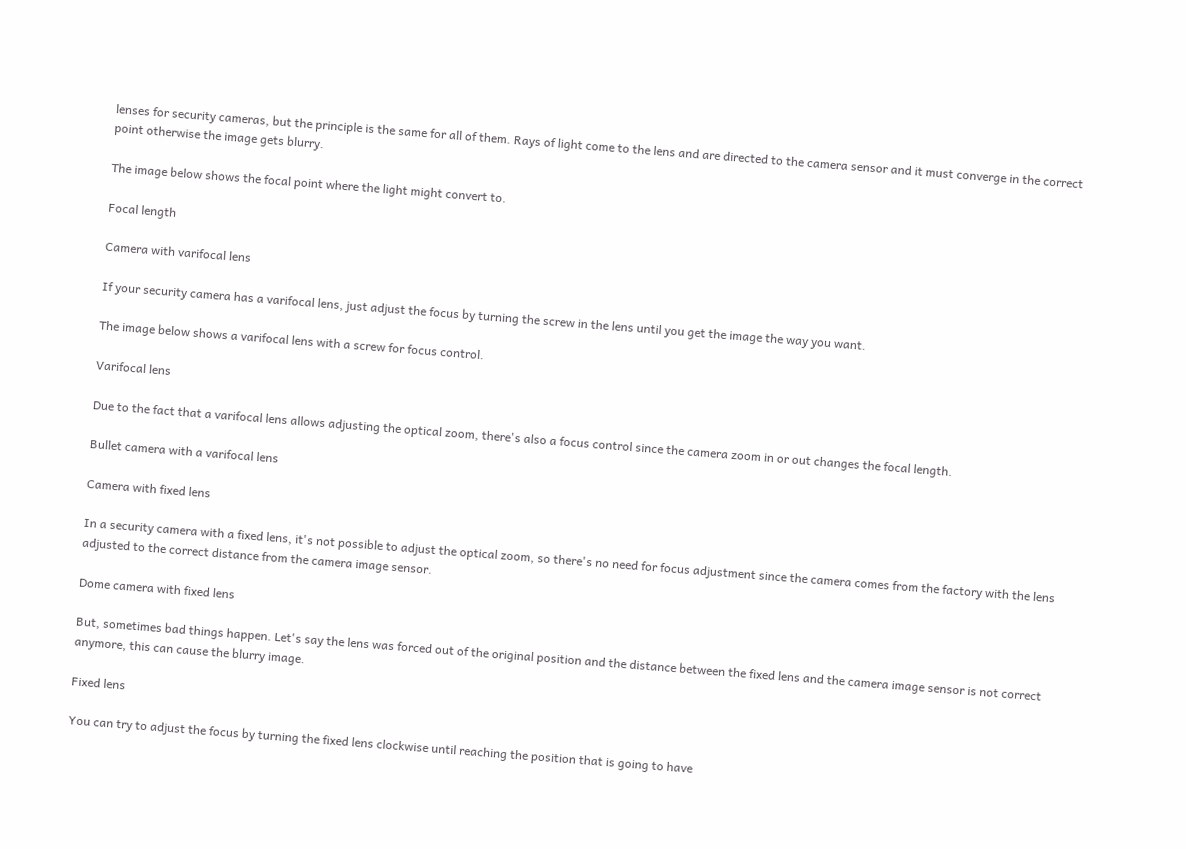lenses for security cameras, but the principle is the same for all of them. Rays of light come to the lens and are directed to the camera sensor and it must converge in the correct point otherwise the image gets blurry.

The image below shows the focal point where the light might convert to.

Focal length

Camera with varifocal lens

If your security camera has a varifocal lens, just adjust the focus by turning the screw in the lens until you get the image the way you want.

The image below shows a varifocal lens with a screw for focus control.

Varifocal lens

Due to the fact that a varifocal lens allows adjusting the optical zoom, there's also a focus control since the camera zoom in or out changes the focal length.

Bullet camera with a varifocal lens

Camera with fixed lens

In a security camera with a fixed lens, it's not possible to adjust the optical zoom, so there's no need for focus adjustment since the camera comes from the factory with the lens adjusted to the correct distance from the camera image sensor.

Dome camera with fixed lens

But, sometimes bad things happen. Let's say the lens was forced out of the original position and the distance between the fixed lens and the camera image sensor is not correct anymore, this can cause the blurry image.

Fixed lens

You can try to adjust the focus by turning the fixed lens clockwise until reaching the position that is going to have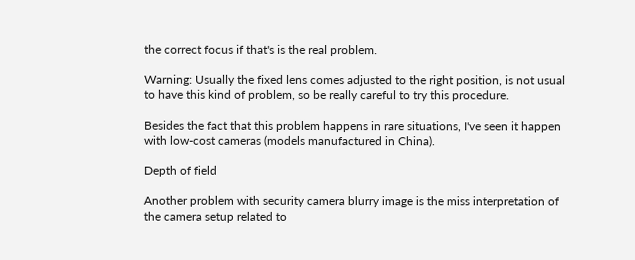the correct focus if that's is the real problem.

Warning: Usually the fixed lens comes adjusted to the right position, is not usual to have this kind of problem, so be really careful to try this procedure.

Besides the fact that this problem happens in rare situations, I've seen it happen with low-cost cameras (models manufactured in China).

Depth of field

Another problem with security camera blurry image is the miss interpretation of the camera setup related to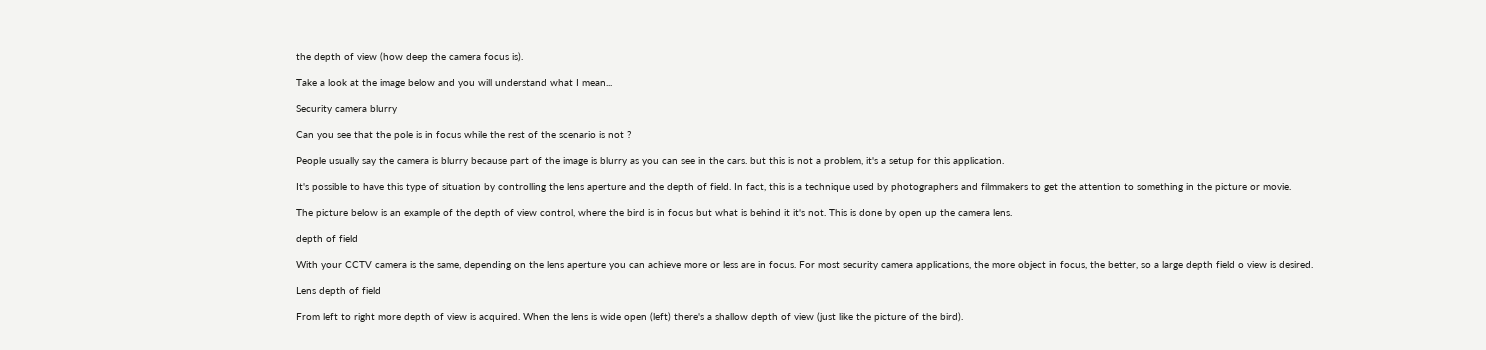the depth of view (how deep the camera focus is).

Take a look at the image below and you will understand what I mean...

Security camera blurry

Can you see that the pole is in focus while the rest of the scenario is not ?

People usually say the camera is blurry because part of the image is blurry as you can see in the cars. but this is not a problem, it's a setup for this application.

It's possible to have this type of situation by controlling the lens aperture and the depth of field. In fact, this is a technique used by photographers and filmmakers to get the attention to something in the picture or movie.

The picture below is an example of the depth of view control, where the bird is in focus but what is behind it it's not. This is done by open up the camera lens.

depth of field

With your CCTV camera is the same, depending on the lens aperture you can achieve more or less are in focus. For most security camera applications, the more object in focus, the better, so a large depth field o view is desired.

Lens depth of field

From left to right more depth of view is acquired. When the lens is wide open (left) there's a shallow depth of view (just like the picture of the bird).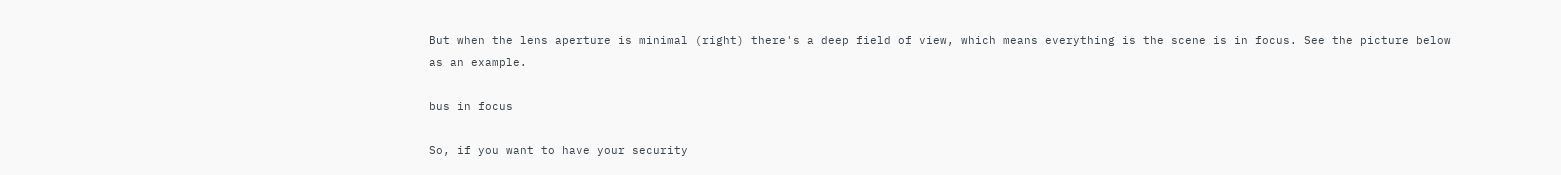But when the lens aperture is minimal (right) there's a deep field of view, which means everything is the scene is in focus. See the picture below as an example.

bus in focus

So, if you want to have your security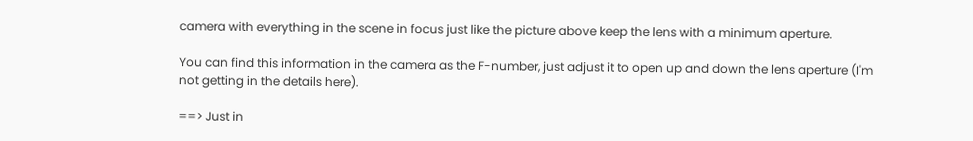camera with everything in the scene in focus just like the picture above keep the lens with a minimum aperture.

You can find this information in the camera as the F-number, just adjust it to open up and down the lens aperture (I'm not getting in the details here).

==> Just in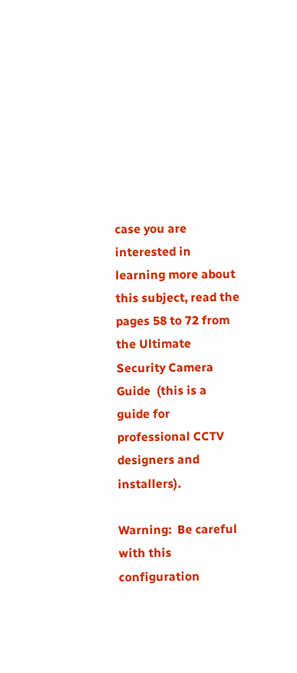case you are interested in learning more about this subject, read the pages 58 to 72 from the Ultimate Security Camera Guide  (this is a guide for professional CCTV designers and installers).

Warning:  Be careful with this configuration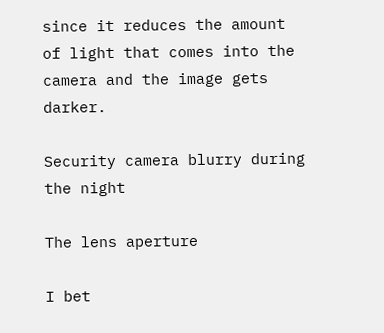since it reduces the amount of light that comes into the camera and the image gets darker.

Security camera blurry during the night

The lens aperture

I bet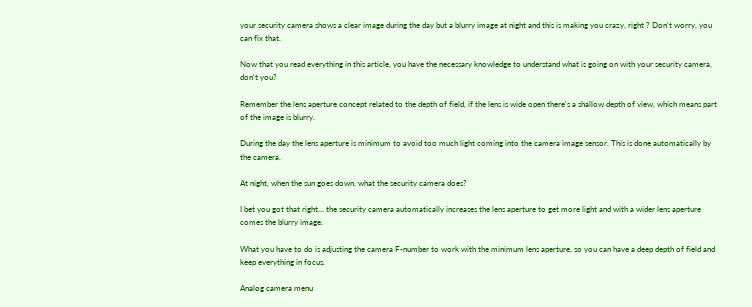your security camera shows a clear image during the day but a blurry image at night and this is making you crazy, right ? Don't worry, you can fix that.

Now that you read everything in this article, you have the necessary knowledge to understand what is going on with your security camera, don't you?

Remember the lens aperture concept related to the depth of field, if the lens is wide open there's a shallow depth of view, which means part of the image is blurry.

During the day the lens aperture is minimum to avoid too much light coming into the camera image sensor. This is done automatically by the camera.

At night, when the sun goes down, what the security camera does?

I bet you got that right... the security camera automatically increases the lens aperture to get more light and with a wider lens aperture comes the blurry image.

What you have to do is adjusting the camera F-number to work with the minimum lens aperture, so you can have a deep depth of field and keep everything in focus.

Analog camera menu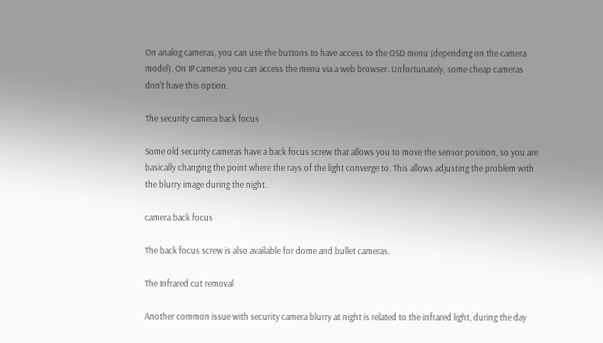On analog cameras, you can use the buttons to have access to the OSD menu (depending on the camera model). On IP cameras you can access the menu via a web browser. Unfortunately, some cheap cameras don't have this option.

The security camera back focus

Some old security cameras have a back focus screw that allows you to move the sensor position, so you are basically changing the point where the rays of the light converge to. This allows adjusting the problem with the blurry image during the night.

camera back focus

The back focus screw is also available for dome and bullet cameras.

The Infrared cut removal

Another common issue with security camera blurry at night is related to the infrared light, during the day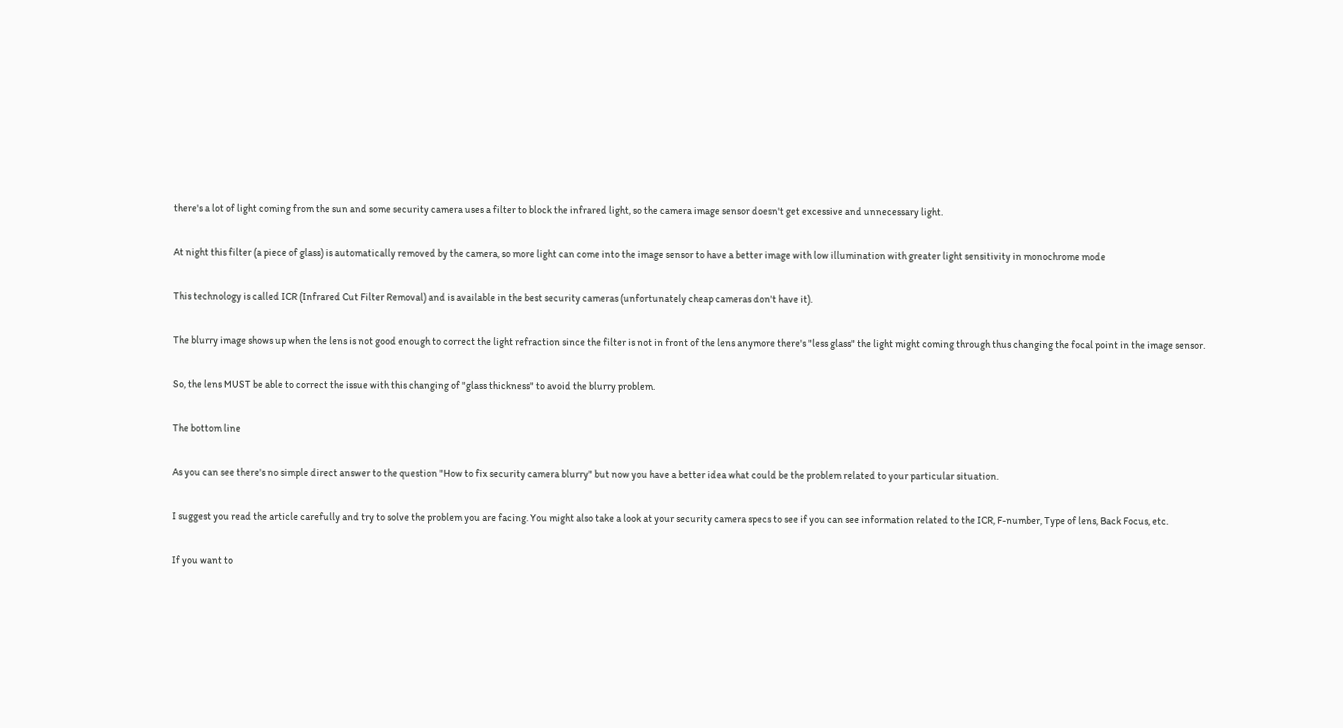there's a lot of light coming from the sun and some security camera uses a filter to block the infrared light, so the camera image sensor doesn't get excessive and unnecessary light.

At night this filter (a piece of glass) is automatically removed by the camera, so more light can come into the image sensor to have a better image with low illumination with greater light sensitivity in monochrome mode

This technology is called ICR (Infrared Cut Filter Removal) and is available in the best security cameras (unfortunately cheap cameras don't have it).

The blurry image shows up when the lens is not good enough to correct the light refraction since the filter is not in front of the lens anymore there's "less glass" the light might coming through thus changing the focal point in the image sensor.

So, the lens MUST be able to correct the issue with this changing of "glass thickness" to avoid the blurry problem.

The bottom line

As you can see there's no simple direct answer to the question "How to fix security camera blurry" but now you have a better idea what could be the problem related to your particular situation.

I suggest you read the article carefully and try to solve the problem you are facing. You might also take a look at your security camera specs to see if you can see information related to the ICR, F-number, Type of lens, Back Focus, etc.

If you want to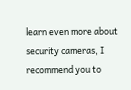learn even more about security cameras, I recommend you to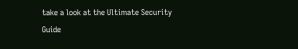take a look at the Ultimate Security Guide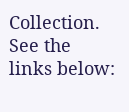Collection. See the links below: